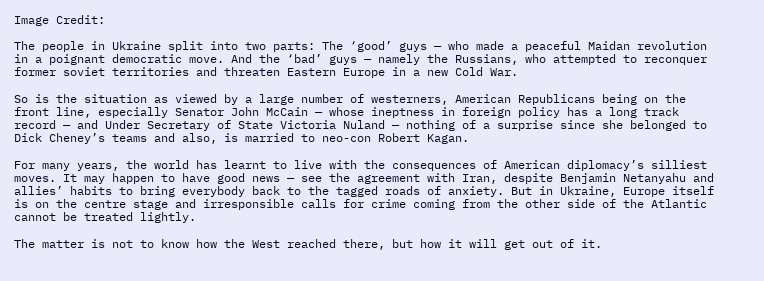Image Credit:

The people in Ukraine split into two parts: The ‘good’ guys — who made a peaceful Maidan revolution in a poignant democratic move. And the ‘bad’ guys — namely the Russians, who attempted to reconquer former soviet territories and threaten Eastern Europe in a new Cold War.

So is the situation as viewed by a large number of westerners, American Republicans being on the front line, especially Senator John McCain — whose ineptness in foreign policy has a long track record — and Under Secretary of State Victoria Nuland — nothing of a surprise since she belonged to Dick Cheney’s teams and also, is married to neo-con Robert Kagan.

For many years, the world has learnt to live with the consequences of American diplomacy’s silliest moves. It may happen to have good news — see the agreement with Iran, despite Benjamin Netanyahu and allies’ habits to bring everybody back to the tagged roads of anxiety. But in Ukraine, Europe itself is on the centre stage and irresponsible calls for crime coming from the other side of the Atlantic cannot be treated lightly.

The matter is not to know how the West reached there, but how it will get out of it.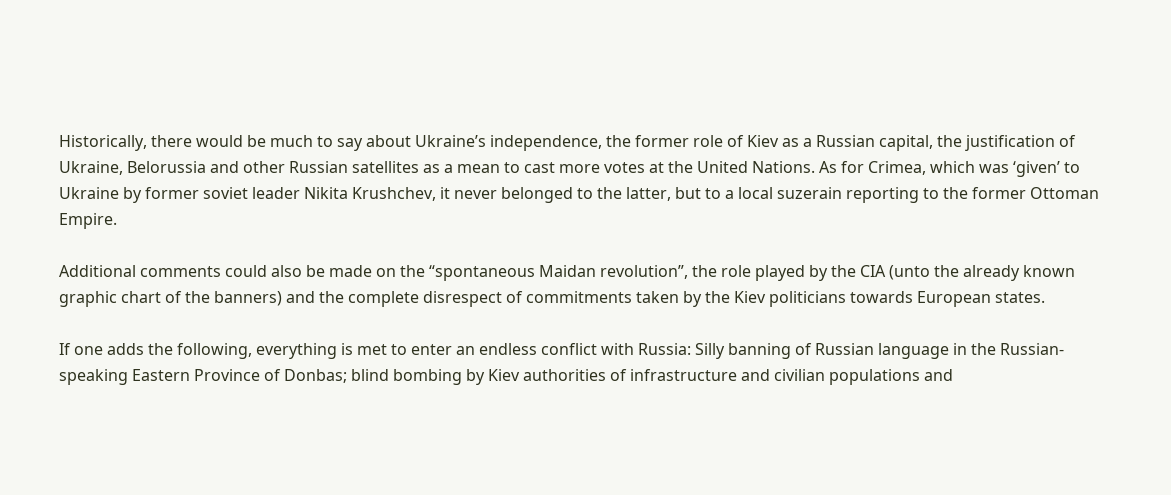Historically, there would be much to say about Ukraine’s independence, the former role of Kiev as a Russian capital, the justification of Ukraine, Belorussia and other Russian satellites as a mean to cast more votes at the United Nations. As for Crimea, which was ‘given’ to Ukraine by former soviet leader Nikita Krushchev, it never belonged to the latter, but to a local suzerain reporting to the former Ottoman Empire.

Additional comments could also be made on the “spontaneous Maidan revolution”, the role played by the CIA (unto the already known graphic chart of the banners) and the complete disrespect of commitments taken by the Kiev politicians towards European states.

If one adds the following, everything is met to enter an endless conflict with Russia: Silly banning of Russian language in the Russian-speaking Eastern Province of Donbas; blind bombing by Kiev authorities of infrastructure and civilian populations and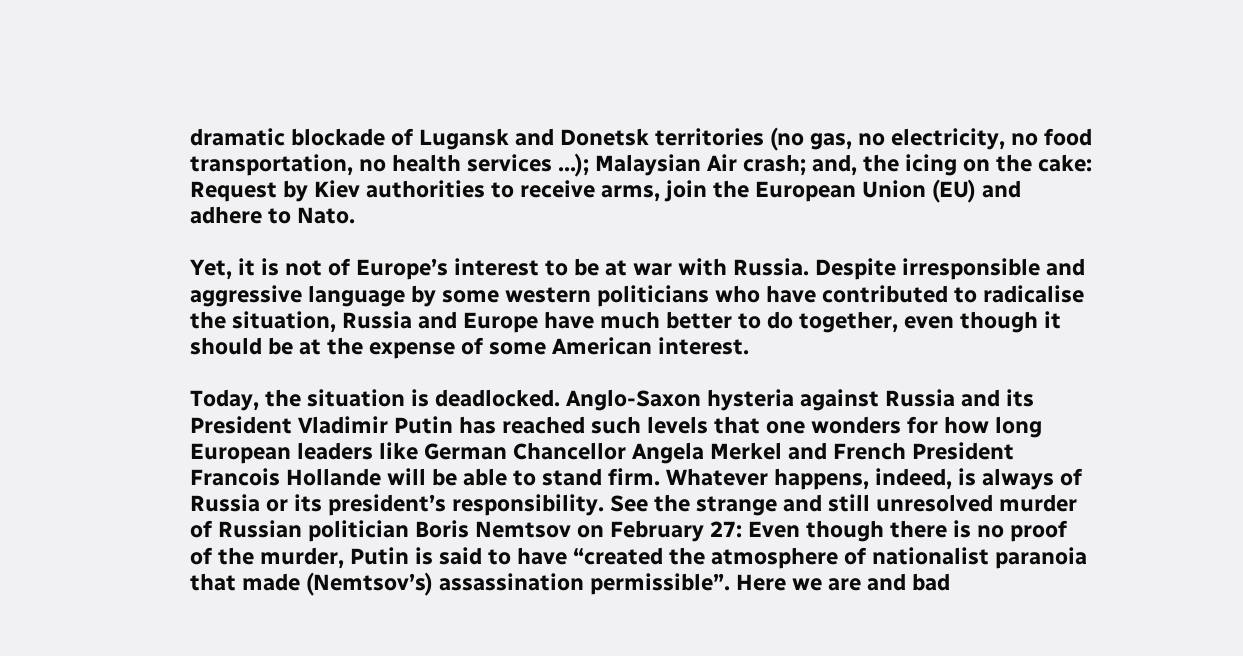dramatic blockade of Lugansk and Donetsk territories (no gas, no electricity, no food transportation, no health services ...); Malaysian Air crash; and, the icing on the cake: Request by Kiev authorities to receive arms, join the European Union (EU) and adhere to Nato.

Yet, it is not of Europe’s interest to be at war with Russia. Despite irresponsible and aggressive language by some western politicians who have contributed to radicalise the situation, Russia and Europe have much better to do together, even though it should be at the expense of some American interest.

Today, the situation is deadlocked. Anglo-Saxon hysteria against Russia and its President Vladimir Putin has reached such levels that one wonders for how long European leaders like German Chancellor Angela Merkel and French President Francois Hollande will be able to stand firm. Whatever happens, indeed, is always of Russia or its president’s responsibility. See the strange and still unresolved murder of Russian politician Boris Nemtsov on February 27: Even though there is no proof of the murder, Putin is said to have “created the atmosphere of nationalist paranoia that made (Nemtsov’s) assassination permissible”. Here we are and bad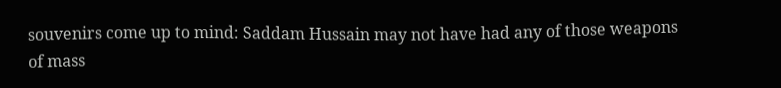souvenirs come up to mind: Saddam Hussain may not have had any of those weapons of mass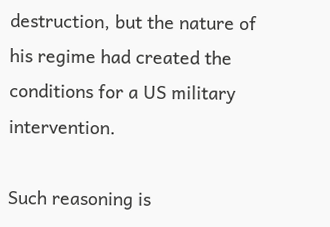destruction, but the nature of his regime had created the conditions for a US military intervention.

Such reasoning is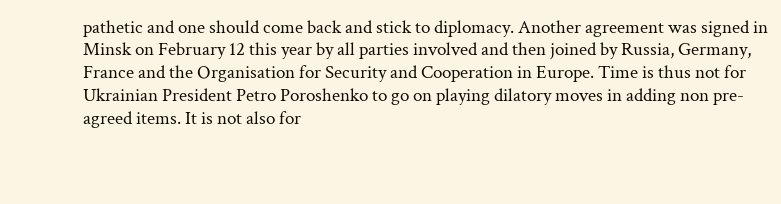pathetic and one should come back and stick to diplomacy. Another agreement was signed in Minsk on February 12 this year by all parties involved and then joined by Russia, Germany, France and the Organisation for Security and Cooperation in Europe. Time is thus not for Ukrainian President Petro Poroshenko to go on playing dilatory moves in adding non pre-agreed items. It is not also for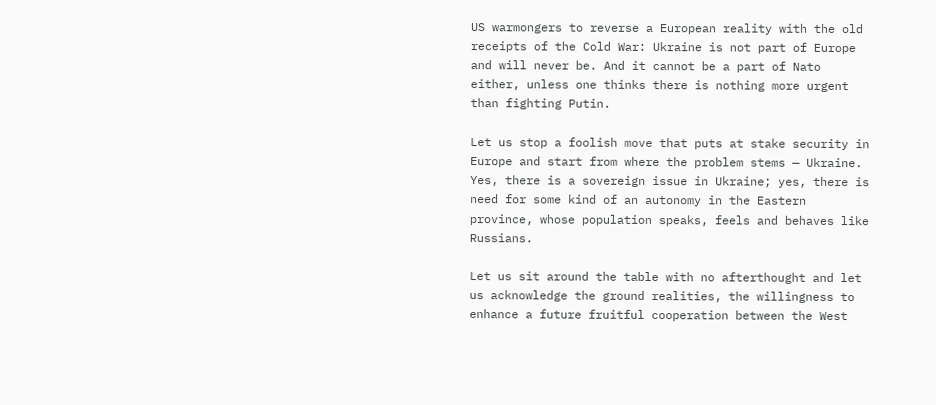US warmongers to reverse a European reality with the old receipts of the Cold War: Ukraine is not part of Europe and will never be. And it cannot be a part of Nato either, unless one thinks there is nothing more urgent than fighting Putin.

Let us stop a foolish move that puts at stake security in Europe and start from where the problem stems — Ukraine. Yes, there is a sovereign issue in Ukraine; yes, there is need for some kind of an autonomy in the Eastern province, whose population speaks, feels and behaves like Russians.

Let us sit around the table with no afterthought and let us acknowledge the ground realities, the willingness to enhance a future fruitful cooperation between the West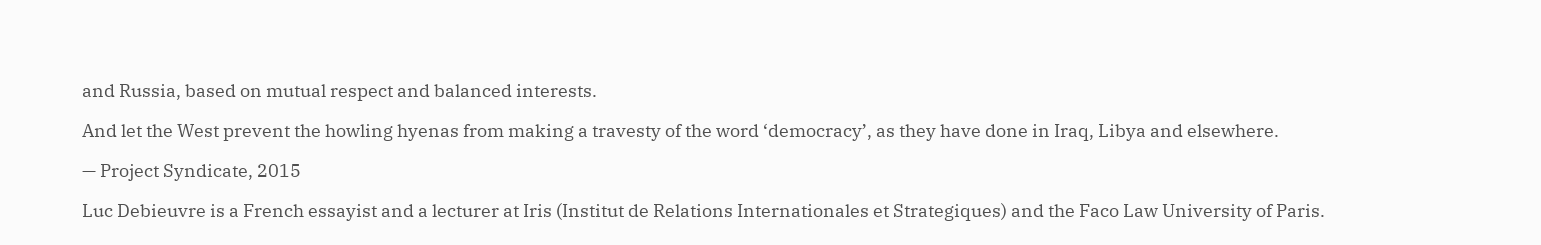and Russia, based on mutual respect and balanced interests.

And let the West prevent the howling hyenas from making a travesty of the word ‘democracy’, as they have done in Iraq, Libya and elsewhere.

— Project Syndicate, 2015

Luc Debieuvre is a French essayist and a lecturer at Iris (Institut de Relations Internationales et Strategiques) and the Faco Law University of Paris.